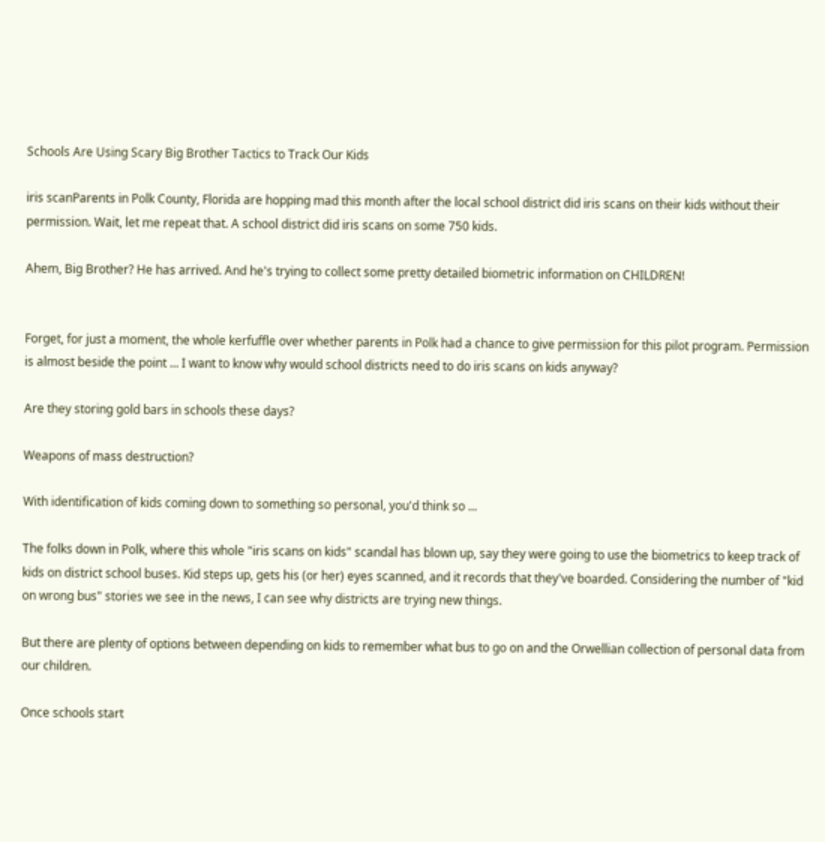Schools Are Using Scary Big Brother Tactics to Track Our Kids

iris scanParents in Polk County, Florida are hopping mad this month after the local school district did iris scans on their kids without their permission. Wait, let me repeat that. A school district did iris scans on some 750 kids.

Ahem, Big Brother? He has arrived. And he's trying to collect some pretty detailed biometric information on CHILDREN!


Forget, for just a moment, the whole kerfuffle over whether parents in Polk had a chance to give permission for this pilot program. Permission is almost beside the point ... I want to know why would school districts need to do iris scans on kids anyway?

Are they storing gold bars in schools these days?

Weapons of mass destruction?

With identification of kids coming down to something so personal, you'd think so ...

The folks down in Polk, where this whole "iris scans on kids" scandal has blown up, say they were going to use the biometrics to keep track of kids on district school buses. Kid steps up, gets his (or her) eyes scanned, and it records that they've boarded. Considering the number of "kid on wrong bus" stories we see in the news, I can see why districts are trying new things.

But there are plenty of options between depending on kids to remember what bus to go on and the Orwellian collection of personal data from our children.

Once schools start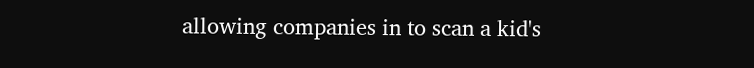allowing companies in to scan a kid's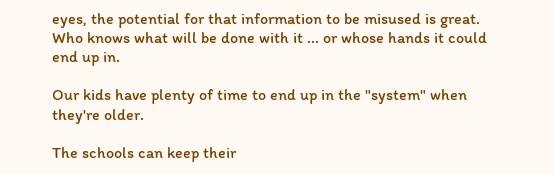eyes, the potential for that information to be misused is great. Who knows what will be done with it ... or whose hands it could end up in.

Our kids have plenty of time to end up in the "system" when they're older.

The schools can keep their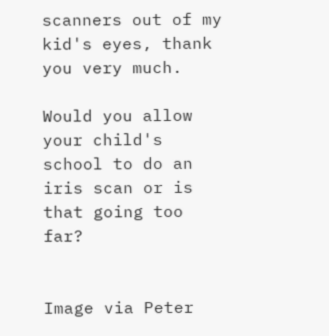scanners out of my kid's eyes, thank you very much.

Would you allow your child's school to do an iris scan or is that going too far?


Image via Peter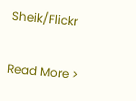Sheik/Flickr

Read More >